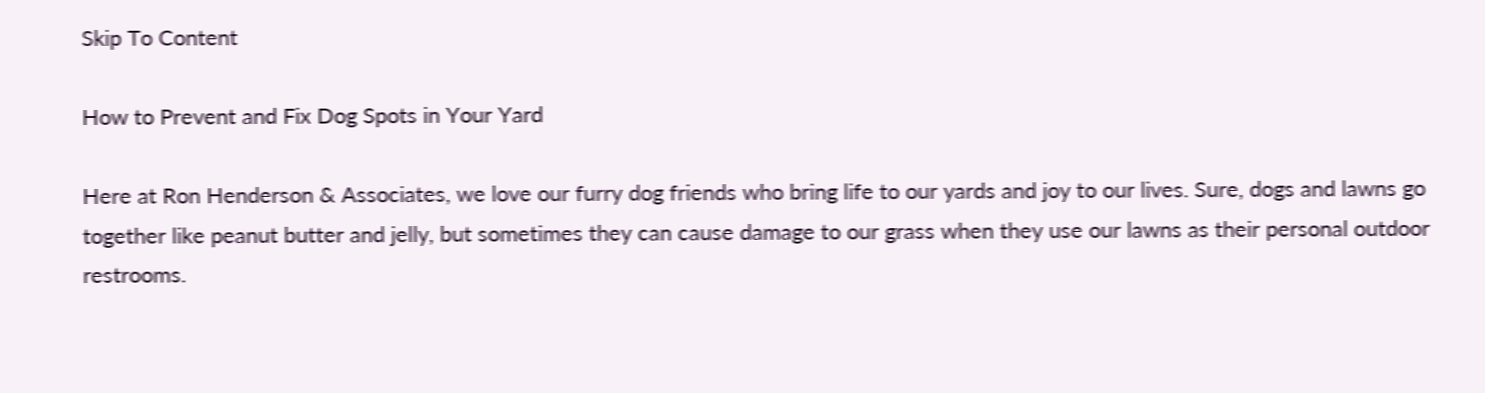Skip To Content

How to Prevent and Fix Dog Spots in Your Yard

Here at Ron Henderson & Associates, we love our furry dog friends who bring life to our yards and joy to our lives. Sure, dogs and lawns go together like peanut butter and jelly, but sometimes they can cause damage to our grass when they use our lawns as their personal outdoor restrooms.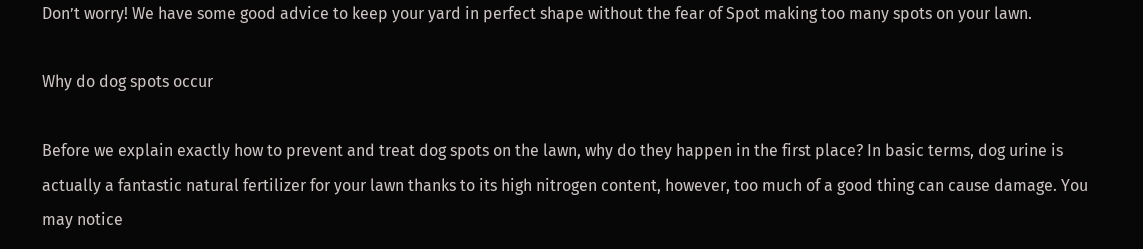Don’t worry! We have some good advice to keep your yard in perfect shape without the fear of Spot making too many spots on your lawn.

Why do dog spots occur

Before we explain exactly how to prevent and treat dog spots on the lawn, why do they happen in the first place? In basic terms, dog urine is actually a fantastic natural fertilizer for your lawn thanks to its high nitrogen content, however, too much of a good thing can cause damage. You may notice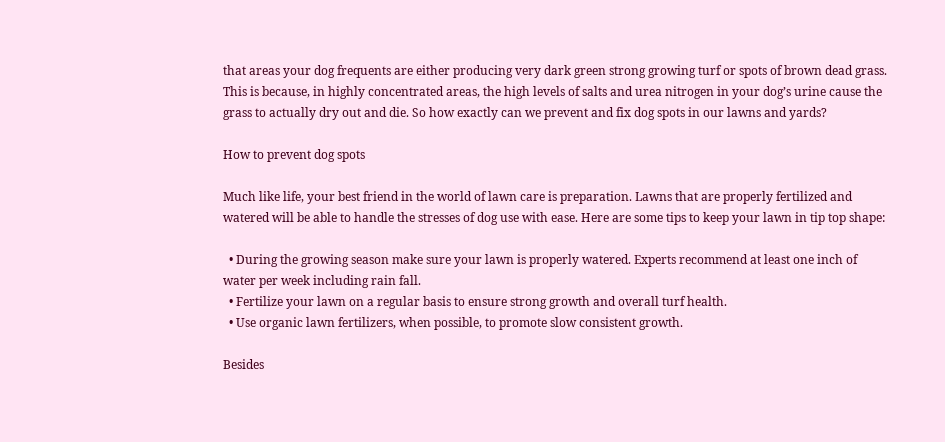that areas your dog frequents are either producing very dark green strong growing turf or spots of brown dead grass. This is because, in highly concentrated areas, the high levels of salts and urea nitrogen in your dog’s urine cause the grass to actually dry out and die. So how exactly can we prevent and fix dog spots in our lawns and yards?

How to prevent dog spots

Much like life, your best friend in the world of lawn care is preparation. Lawns that are properly fertilized and watered will be able to handle the stresses of dog use with ease. Here are some tips to keep your lawn in tip top shape:

  • During the growing season make sure your lawn is properly watered. Experts recommend at least one inch of water per week including rain fall.
  • Fertilize your lawn on a regular basis to ensure strong growth and overall turf health.
  • Use organic lawn fertilizers, when possible, to promote slow consistent growth.

Besides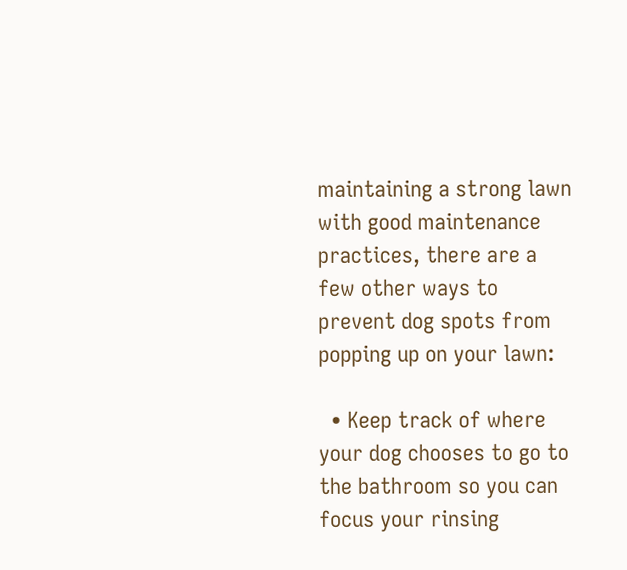maintaining a strong lawn with good maintenance practices, there are a few other ways to prevent dog spots from popping up on your lawn:

  • Keep track of where your dog chooses to go to the bathroom so you can focus your rinsing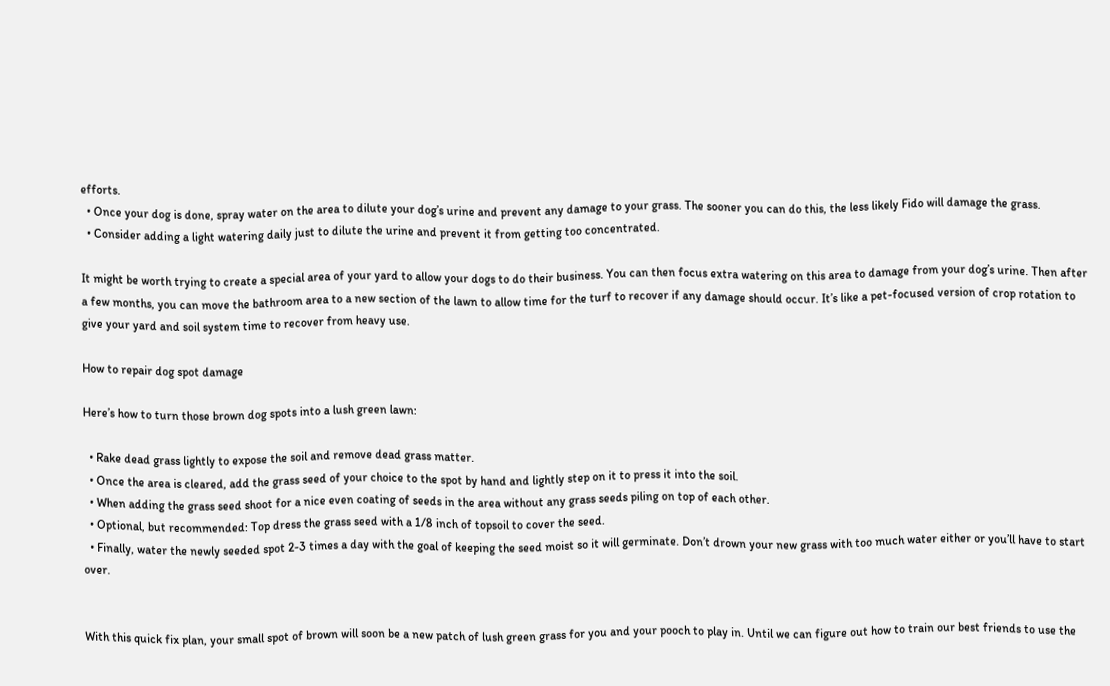efforts.
  • Once your dog is done, spray water on the area to dilute your dog’s urine and prevent any damage to your grass. The sooner you can do this, the less likely Fido will damage the grass.
  • Consider adding a light watering daily just to dilute the urine and prevent it from getting too concentrated.

It might be worth trying to create a special area of your yard to allow your dogs to do their business. You can then focus extra watering on this area to damage from your dog’s urine. Then after a few months, you can move the bathroom area to a new section of the lawn to allow time for the turf to recover if any damage should occur. It’s like a pet-focused version of crop rotation to give your yard and soil system time to recover from heavy use.

How to repair dog spot damage

Here’s how to turn those brown dog spots into a lush green lawn:

  • Rake dead grass lightly to expose the soil and remove dead grass matter.
  • Once the area is cleared, add the grass seed of your choice to the spot by hand and lightly step on it to press it into the soil.
  • When adding the grass seed shoot for a nice even coating of seeds in the area without any grass seeds piling on top of each other.
  • Optional, but recommended: Top dress the grass seed with a 1/8 inch of topsoil to cover the seed.
  • Finally, water the newly seeded spot 2-3 times a day with the goal of keeping the seed moist so it will germinate. Don’t drown your new grass with too much water either or you’ll have to start over.


With this quick fix plan, your small spot of brown will soon be a new patch of lush green grass for you and your pooch to play in. Until we can figure out how to train our best friends to use the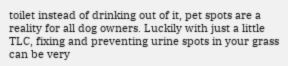toilet instead of drinking out of it, pet spots are a reality for all dog owners. Luckily with just a little TLC, fixing and preventing urine spots in your grass can be very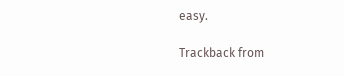easy.

Trackback from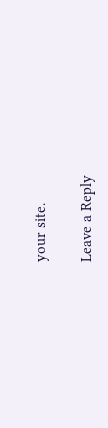your site.

Leave a Reply